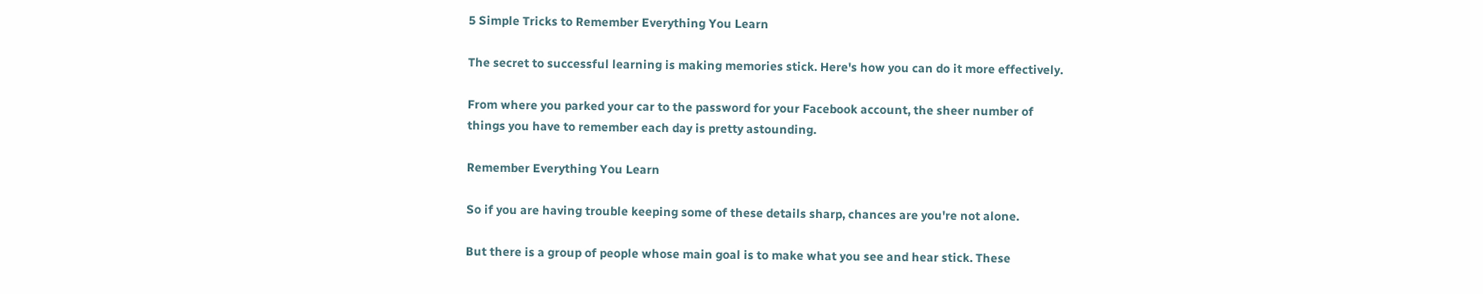5 Simple Tricks to Remember Everything You Learn

The secret to successful learning is making memories stick. Here's how you can do it more effectively.

From where you parked your car to the password for your Facebook account, the sheer number of things you have to remember each day is pretty astounding.

Remember Everything You Learn

So if you are having trouble keeping some of these details sharp, chances are you're not alone.

But there is a group of people whose main goal is to make what you see and hear stick. These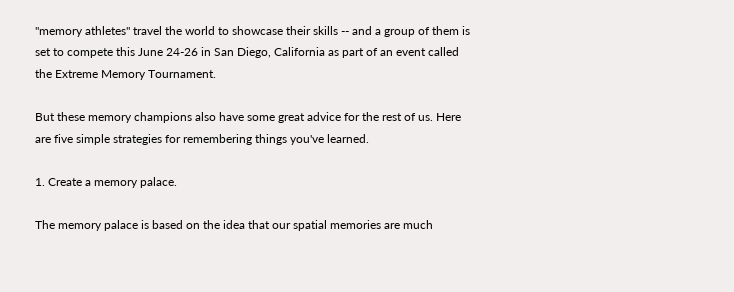"memory athletes" travel the world to showcase their skills -- and a group of them is set to compete this June 24-26 in San Diego, California as part of an event called the Extreme Memory Tournament.

But these memory champions also have some great advice for the rest of us. Here are five simple strategies for remembering things you've learned.

1. Create a memory palace.

The memory palace is based on the idea that our spatial memories are much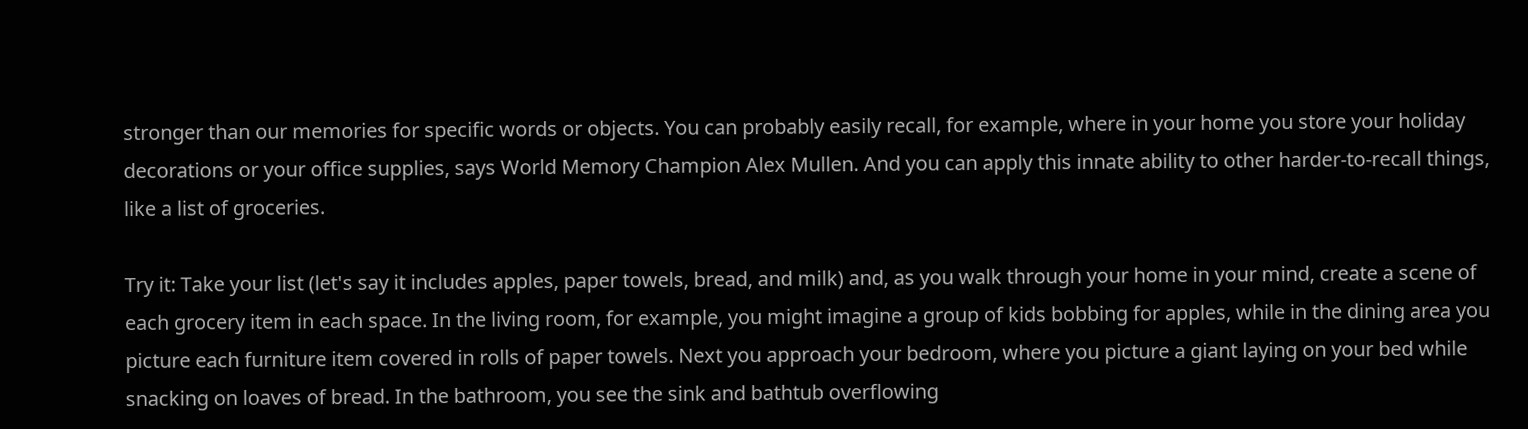stronger than our memories for specific words or objects. You can probably easily recall, for example, where in your home you store your holiday decorations or your office supplies, says World Memory Champion Alex Mullen. And you can apply this innate ability to other harder-to-recall things, like a list of groceries.

Try it: Take your list (let's say it includes apples, paper towels, bread, and milk) and, as you walk through your home in your mind, create a scene of each grocery item in each space. In the living room, for example, you might imagine a group of kids bobbing for apples, while in the dining area you picture each furniture item covered in rolls of paper towels. Next you approach your bedroom, where you picture a giant laying on your bed while snacking on loaves of bread. In the bathroom, you see the sink and bathtub overflowing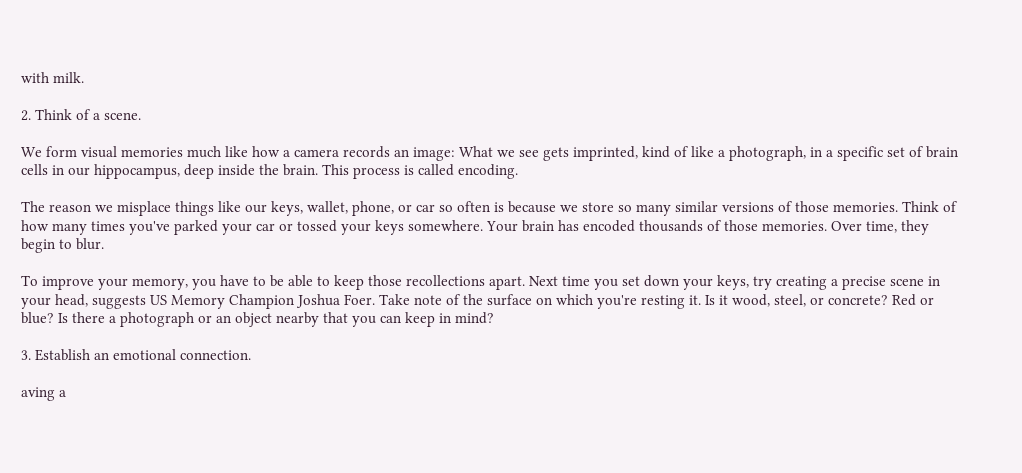with milk.

2. Think of a scene.

We form visual memories much like how a camera records an image: What we see gets imprinted, kind of like a photograph, in a specific set of brain cells in our hippocampus, deep inside the brain. This process is called encoding.

The reason we misplace things like our keys, wallet, phone, or car so often is because we store so many similar versions of those memories. Think of how many times you've parked your car or tossed your keys somewhere. Your brain has encoded thousands of those memories. Over time, they begin to blur.

To improve your memory, you have to be able to keep those recollections apart. Next time you set down your keys, try creating a precise scene in your head, suggests US Memory Champion Joshua Foer. Take note of the surface on which you're resting it. Is it wood, steel, or concrete? Red or blue? Is there a photograph or an object nearby that you can keep in mind?

3. Establish an emotional connection.

aving a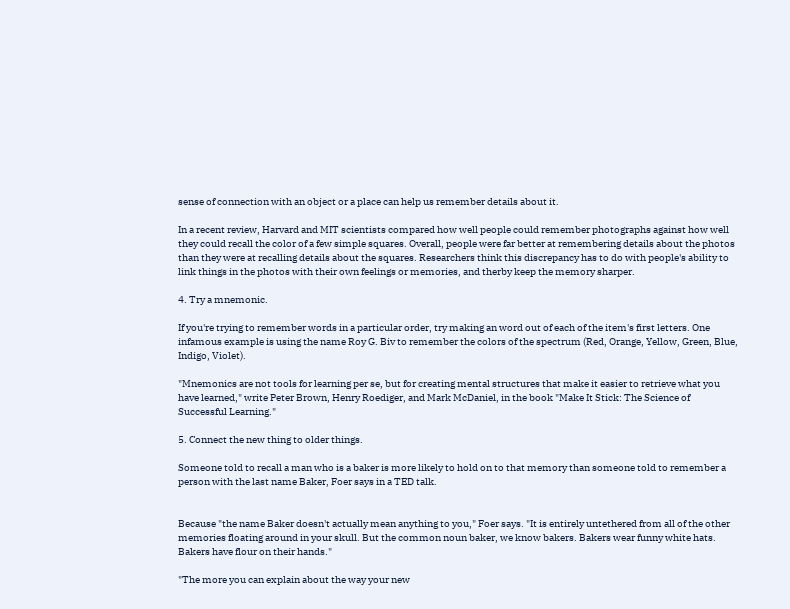sense of connection with an object or a place can help us remember details about it.

In a recent review, Harvard and MIT scientists compared how well people could remember photographs against how well they could recall the color of a few simple squares. Overall, people were far better at remembering details about the photos than they were at recalling details about the squares. Researchers think this discrepancy has to do with people's ability to link things in the photos with their own feelings or memories, and therby keep the memory sharper.

4. Try a mnemonic.

If you're trying to remember words in a particular order, try making an word out of each of the item's first letters. One infamous example is using the name Roy G. Biv to remember the colors of the spectrum (Red, Orange, Yellow, Green, Blue, Indigo, Violet).

"Mnemonics are not tools for learning per se, but for creating mental structures that make it easier to retrieve what you have learned," write Peter Brown, Henry Roediger, and Mark McDaniel, in the book "Make It Stick: The Science of Successful Learning."

5. Connect the new thing to older things.

Someone told to recall a man who is a baker is more likely to hold on to that memory than someone told to remember a person with the last name Baker, Foer says in a TED talk.


Because "the name Baker doesn't actually mean anything to you," Foer says. "It is entirely untethered from all of the other memories floating around in your skull. But the common noun baker, we know bakers. Bakers wear funny white hats. Bakers have flour on their hands."

"The more you can explain about the way your new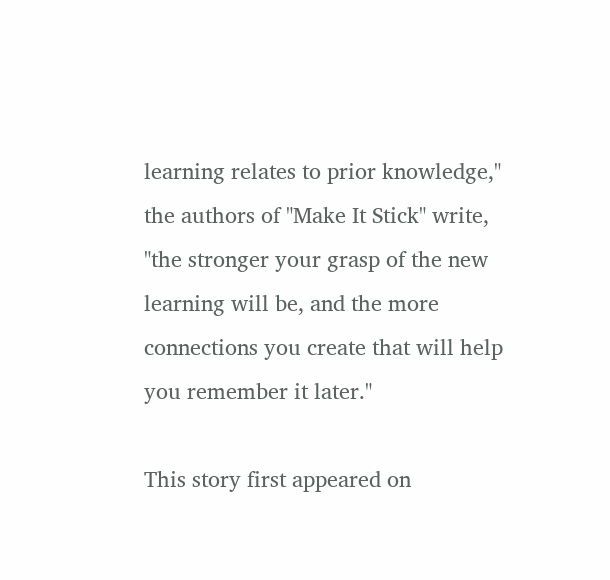learning relates to prior knowledge," the authors of "Make It Stick" write, "the stronger your grasp of the new learning will be, and the more connections you create that will help you remember it later."

This story first appeared on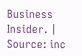Business Insider. | Source: inc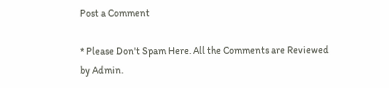Post a Comment

* Please Don't Spam Here. All the Comments are Reviewed by Admin.